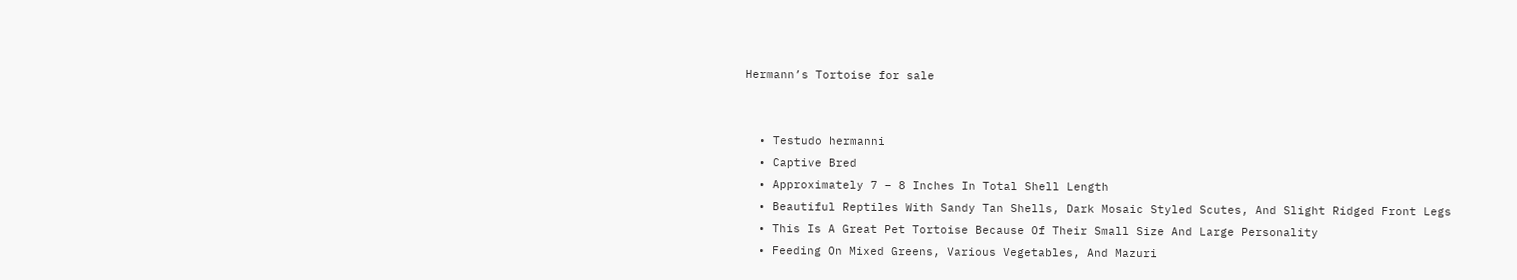Hermann’s Tortoise for sale


  • Testudo hermanni
  • Captive Bred
  • Approximately 7 – 8 Inches In Total Shell Length
  • Beautiful Reptiles With Sandy Tan Shells, Dark Mosaic Styled Scutes, And Slight Ridged Front Legs
  • This Is A Great Pet Tortoise Because Of Their Small Size And Large Personality
  • Feeding On Mixed Greens, Various Vegetables, And Mazuri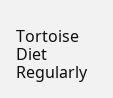Tortoise Diet Regularly